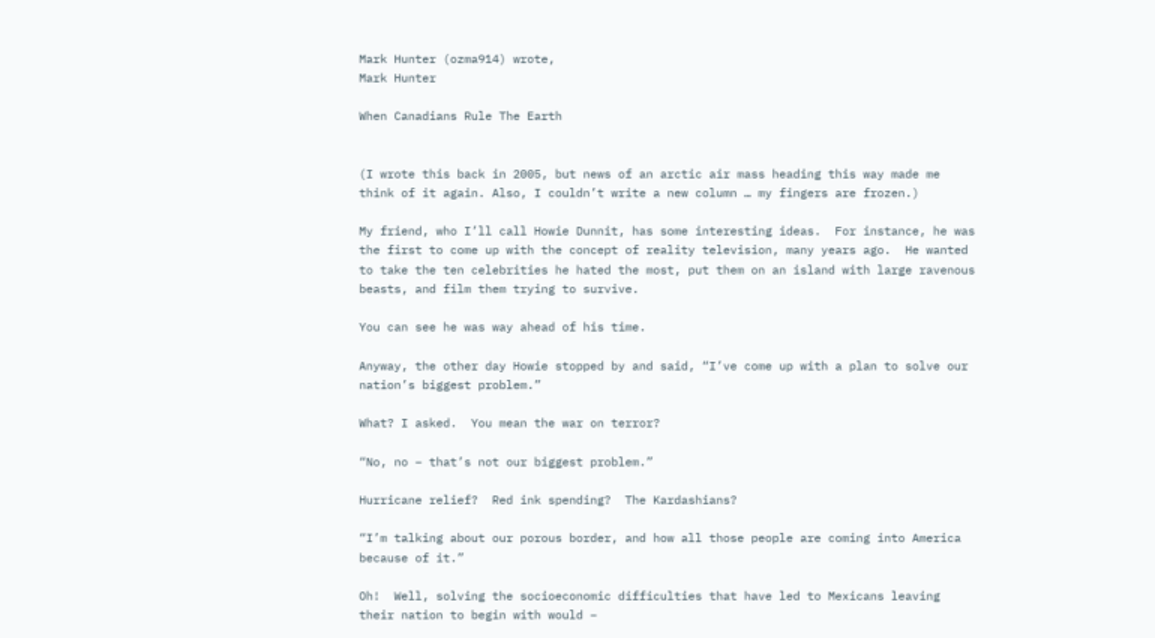Mark Hunter (ozma914) wrote,
Mark Hunter

When Canadians Rule The Earth


(I wrote this back in 2005, but news of an arctic air mass heading this way made me think of it again. Also, I couldn’t write a new column … my fingers are frozen.)

My friend, who I’ll call Howie Dunnit, has some interesting ideas.  For instance, he was the first to come up with the concept of reality television, many years ago.  He wanted to take the ten celebrities he hated the most, put them on an island with large ravenous beasts, and film them trying to survive.

You can see he was way ahead of his time.

Anyway, the other day Howie stopped by and said, “I’ve come up with a plan to solve our nation’s biggest problem.”

What? I asked.  You mean the war on terror?

“No, no – that’s not our biggest problem.”

Hurricane relief?  Red ink spending?  The Kardashians?

“I’m talking about our porous border, and how all those people are coming into America because of it.”

Oh!  Well, solving the socioeconomic difficulties that have led to Mexicans leaving their nation to begin with would –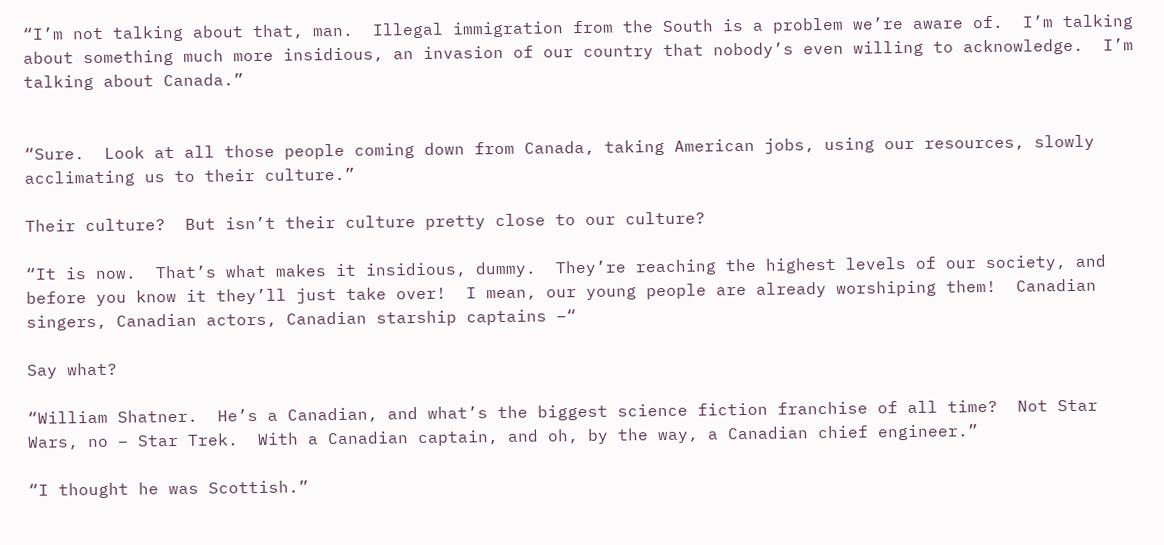“I’m not talking about that, man.  Illegal immigration from the South is a problem we’re aware of.  I’m talking about something much more insidious, an invasion of our country that nobody’s even willing to acknowledge.  I’m talking about Canada.”


“Sure.  Look at all those people coming down from Canada, taking American jobs, using our resources, slowly acclimating us to their culture.”

Their culture?  But isn’t their culture pretty close to our culture?

“It is now.  That’s what makes it insidious, dummy.  They’re reaching the highest levels of our society, and before you know it they’ll just take over!  I mean, our young people are already worshiping them!  Canadian singers, Canadian actors, Canadian starship captains –“

Say what?

“William Shatner.  He’s a Canadian, and what’s the biggest science fiction franchise of all time?  Not Star Wars, no – Star Trek.  With a Canadian captain, and oh, by the way, a Canadian chief engineer.”

“I thought he was Scottish.”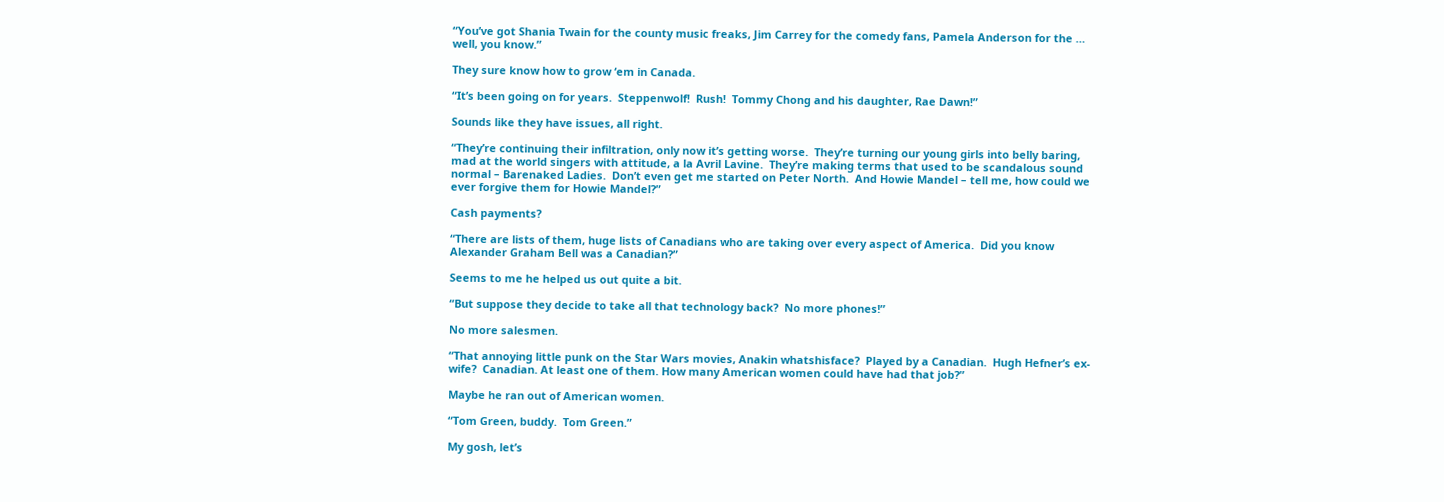“You’ve got Shania Twain for the county music freaks, Jim Carrey for the comedy fans, Pamela Anderson for the … well, you know.”

They sure know how to grow ‘em in Canada.

“It’s been going on for years.  Steppenwolf!  Rush!  Tommy Chong and his daughter, Rae Dawn!”

Sounds like they have issues, all right.

“They’re continuing their infiltration, only now it’s getting worse.  They’re turning our young girls into belly baring, mad at the world singers with attitude, a la Avril Lavine.  They’re making terms that used to be scandalous sound normal – Barenaked Ladies.  Don’t even get me started on Peter North.  And Howie Mandel – tell me, how could we ever forgive them for Howie Mandel?”

Cash payments?

“There are lists of them, huge lists of Canadians who are taking over every aspect of America.  Did you know Alexander Graham Bell was a Canadian?”

Seems to me he helped us out quite a bit.

“But suppose they decide to take all that technology back?  No more phones!”

No more salesmen.

“That annoying little punk on the Star Wars movies, Anakin whatshisface?  Played by a Canadian.  Hugh Hefner’s ex-wife?  Canadian. At least one of them. How many American women could have had that job?”

Maybe he ran out of American women.

“Tom Green, buddy.  Tom Green.”

My gosh, let’s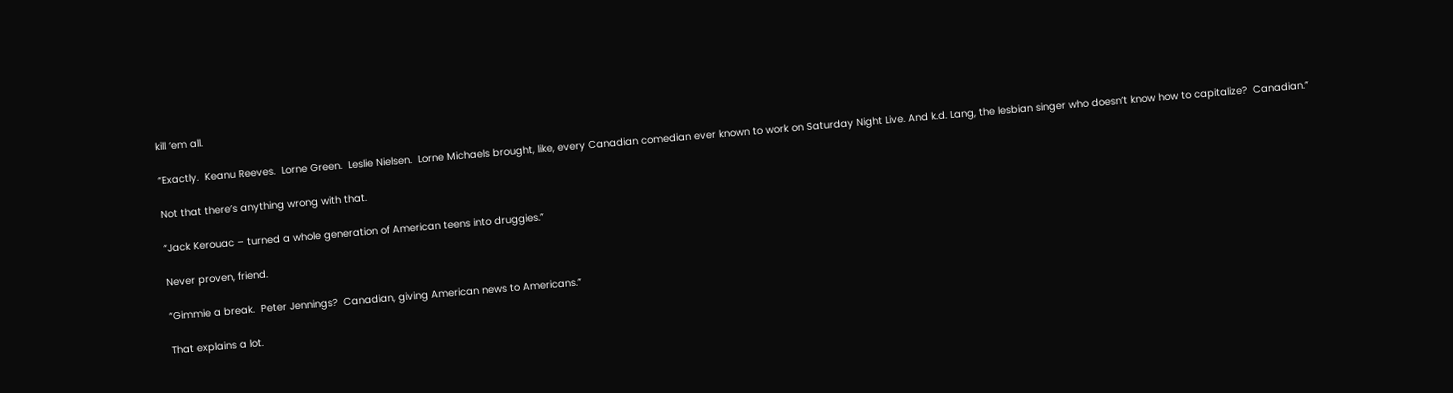kill ‘em all.

“Exactly.  Keanu Reeves.  Lorne Green.  Leslie Nielsen.  Lorne Michaels brought, like, every Canadian comedian ever known to work on Saturday Night Live. And k.d. Lang, the lesbian singer who doesn’t know how to capitalize?  Canadian.”

Not that there’s anything wrong with that.

“Jack Kerouac – turned a whole generation of American teens into druggies.”

Never proven, friend.

“Gimmie a break.  Peter Jennings?  Canadian, giving American news to Americans.”

That explains a lot.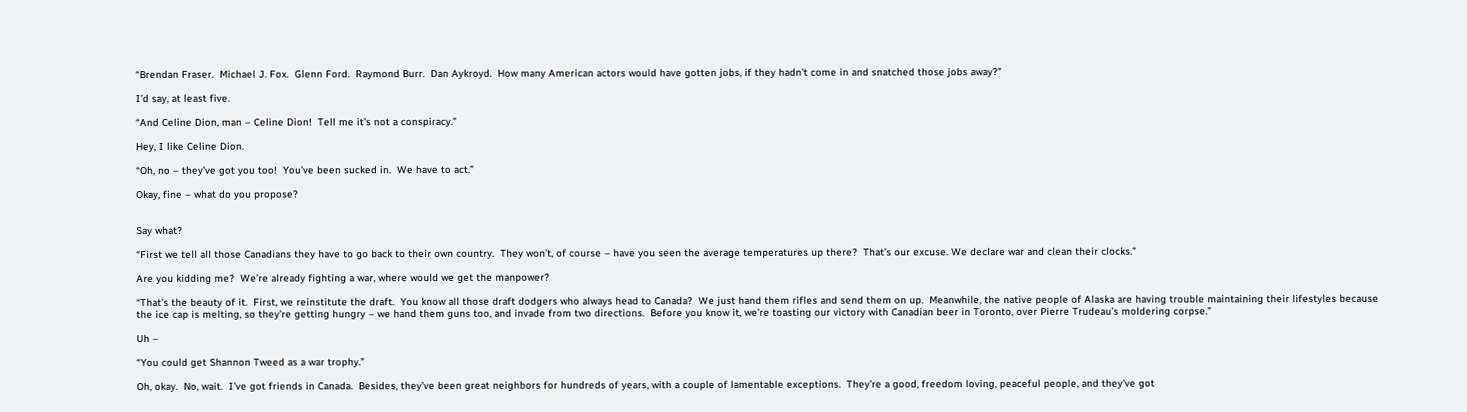“Brendan Fraser.  Michael J. Fox.  Glenn Ford.  Raymond Burr.  Dan Aykroyd.  How many American actors would have gotten jobs, if they hadn’t come in and snatched those jobs away?”

I’d say, at least five.

“And Celine Dion, man – Celine Dion!  Tell me it’s not a conspiracy.”

Hey, I like Celine Dion.

“Oh, no – they’ve got you too!  You’ve been sucked in.  We have to act.”

Okay, fine – what do you propose?


Say what?

“First we tell all those Canadians they have to go back to their own country.  They won’t, of course – have you seen the average temperatures up there?  That’s our excuse. We declare war and clean their clocks.”

Are you kidding me?  We’re already fighting a war, where would we get the manpower?

“That’s the beauty of it.  First, we reinstitute the draft.  You know all those draft dodgers who always head to Canada?  We just hand them rifles and send them on up.  Meanwhile, the native people of Alaska are having trouble maintaining their lifestyles because the ice cap is melting, so they’re getting hungry – we hand them guns too, and invade from two directions.  Before you know it, we’re toasting our victory with Canadian beer in Toronto, over Pierre Trudeau’s moldering corpse.”

Uh –

“You could get Shannon Tweed as a war trophy.”

Oh, okay.  No, wait.  I’ve got friends in Canada.  Besides, they’ve been great neighbors for hundreds of years, with a couple of lamentable exceptions.  They’re a good, freedom loving, peaceful people, and they’ve got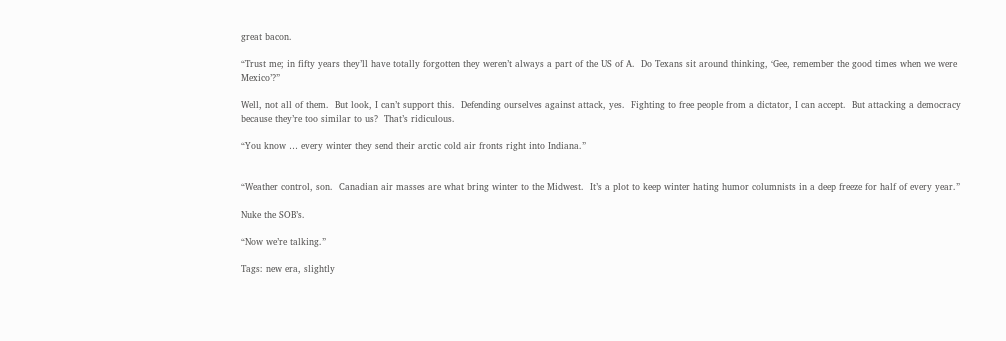great bacon.

“Trust me; in fifty years they’ll have totally forgotten they weren’t always a part of the US of A.  Do Texans sit around thinking, ‘Gee, remember the good times when we were Mexico’?”

Well, not all of them.  But look, I can’t support this.  Defending ourselves against attack, yes.  Fighting to free people from a dictator, I can accept.  But attacking a democracy because they’re too similar to us?  That’s ridiculous.

“You know … every winter they send their arctic cold air fronts right into Indiana.”


“Weather control, son.  Canadian air masses are what bring winter to the Midwest.  It’s a plot to keep winter hating humor columnists in a deep freeze for half of every year.”

Nuke the SOB’s.

“Now we’re talking.”

Tags: new era, slightly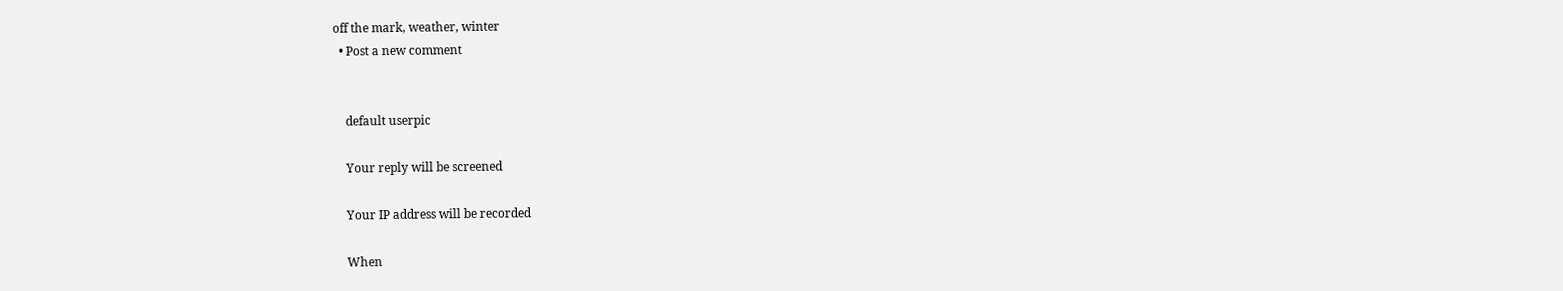off the mark, weather, winter
  • Post a new comment


    default userpic

    Your reply will be screened

    Your IP address will be recorded

    When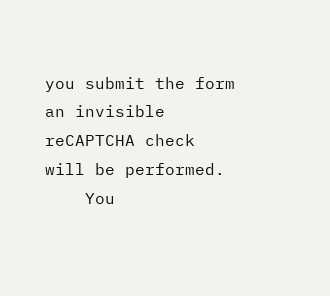you submit the form an invisible reCAPTCHA check will be performed.
    You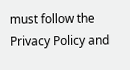must follow the Privacy Policy and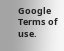Google Terms of use.